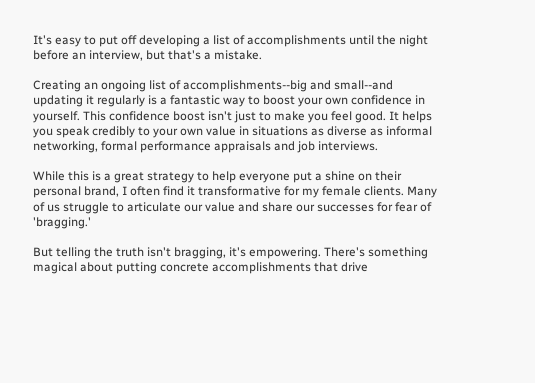It's easy to put off developing a list of accomplishments until the night before an interview, but that's a mistake.

Creating an ongoing list of accomplishments--big and small--and updating it regularly is a fantastic way to boost your own confidence in yourself. This confidence boost isn't just to make you feel good. It helps you speak credibly to your own value in situations as diverse as informal networking, formal performance appraisals and job interviews.

While this is a great strategy to help everyone put a shine on their personal brand, I often find it transformative for my female clients. Many of us struggle to articulate our value and share our successes for fear of 'bragging.'

But telling the truth isn't bragging, it's empowering. There's something magical about putting concrete accomplishments that drive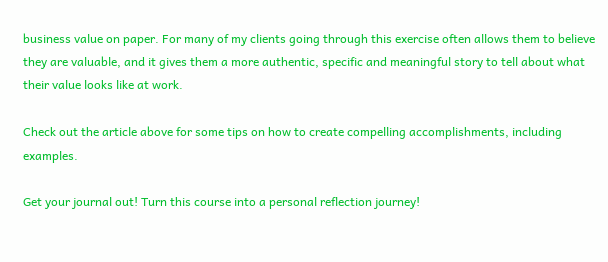business value on paper. For many of my clients going through this exercise often allows them to believe they are valuable, and it gives them a more authentic, specific and meaningful story to tell about what their value looks like at work.

Check out the article above for some tips on how to create compelling accomplishments, including examples.

Get your journal out! Turn this course into a personal reflection journey!